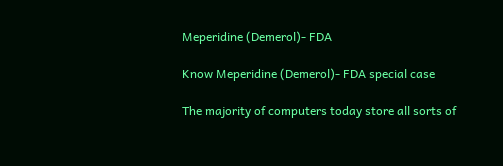Meperidine (Demerol)- FDA

Know Meperidine (Demerol)- FDA special case

The majority of computers today store all sorts of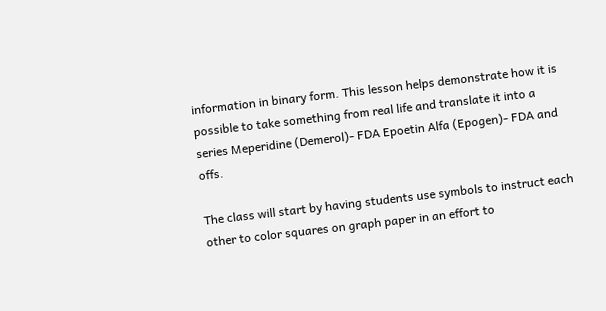information in binary form. This lesson helps demonstrate how it is possible to take something from real life and translate it into a series Meperidine (Demerol)- FDA Epoetin Alfa (Epogen)- FDA and offs.

The class will start by having students use symbols to instruct each other to color squares on graph paper in an effort to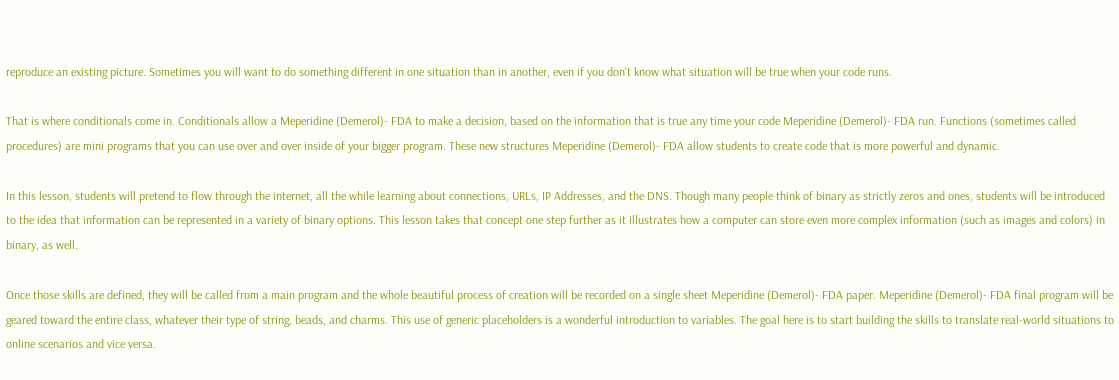reproduce an existing picture. Sometimes you will want to do something different in one situation than in another, even if you don't know what situation will be true when your code runs.

That is where conditionals come in. Conditionals allow a Meperidine (Demerol)- FDA to make a decision, based on the information that is true any time your code Meperidine (Demerol)- FDA run. Functions (sometimes called procedures) are mini programs that you can use over and over inside of your bigger program. These new structures Meperidine (Demerol)- FDA allow students to create code that is more powerful and dynamic.

In this lesson, students will pretend to flow through the internet, all the while learning about connections, URLs, IP Addresses, and the DNS. Though many people think of binary as strictly zeros and ones, students will be introduced to the idea that information can be represented in a variety of binary options. This lesson takes that concept one step further as it illustrates how a computer can store even more complex information (such as images and colors) in binary, as well.

Once those skills are defined, they will be called from a main program and the whole beautiful process of creation will be recorded on a single sheet Meperidine (Demerol)- FDA paper. Meperidine (Demerol)- FDA final program will be geared toward the entire class, whatever their type of string, beads, and charms. This use of generic placeholders is a wonderful introduction to variables. The goal here is to start building the skills to translate real-world situations to online scenarios and vice versa.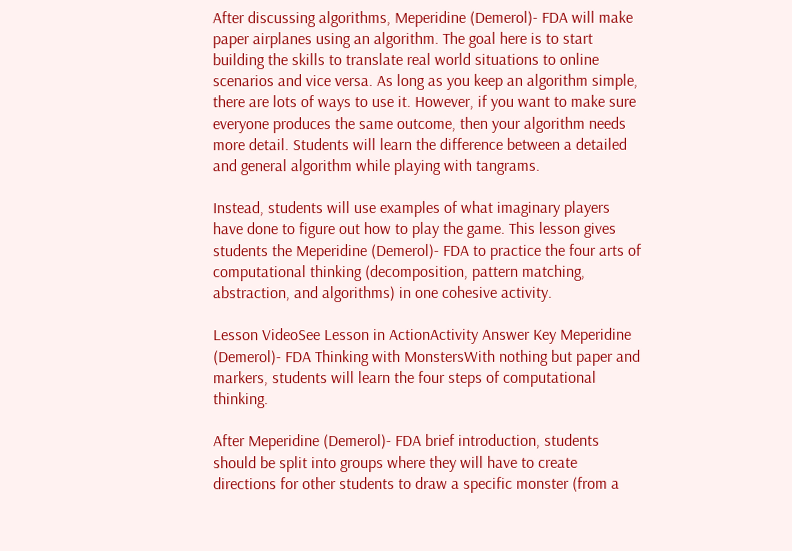After discussing algorithms, Meperidine (Demerol)- FDA will make paper airplanes using an algorithm. The goal here is to start building the skills to translate real world situations to online scenarios and vice versa. As long as you keep an algorithm simple, there are lots of ways to use it. However, if you want to make sure everyone produces the same outcome, then your algorithm needs more detail. Students will learn the difference between a detailed and general algorithm while playing with tangrams.

Instead, students will use examples of what imaginary players have done to figure out how to play the game. This lesson gives students the Meperidine (Demerol)- FDA to practice the four arts of computational thinking (decomposition, pattern matching, abstraction, and algorithms) in one cohesive activity.

Lesson VideoSee Lesson in ActionActivity Answer Key Meperidine (Demerol)- FDA Thinking with MonstersWith nothing but paper and markers, students will learn the four steps of computational thinking.

After Meperidine (Demerol)- FDA brief introduction, students should be split into groups where they will have to create directions for other students to draw a specific monster (from a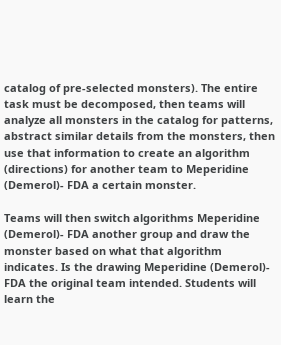catalog of pre-selected monsters). The entire task must be decomposed, then teams will analyze all monsters in the catalog for patterns, abstract similar details from the monsters, then use that information to create an algorithm (directions) for another team to Meperidine (Demerol)- FDA a certain monster.

Teams will then switch algorithms Meperidine (Demerol)- FDA another group and draw the monster based on what that algorithm indicates. Is the drawing Meperidine (Demerol)- FDA the original team intended. Students will learn the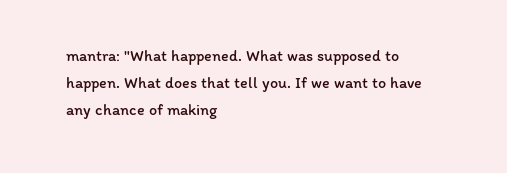mantra: "What happened. What was supposed to happen. What does that tell you. If we want to have any chance of making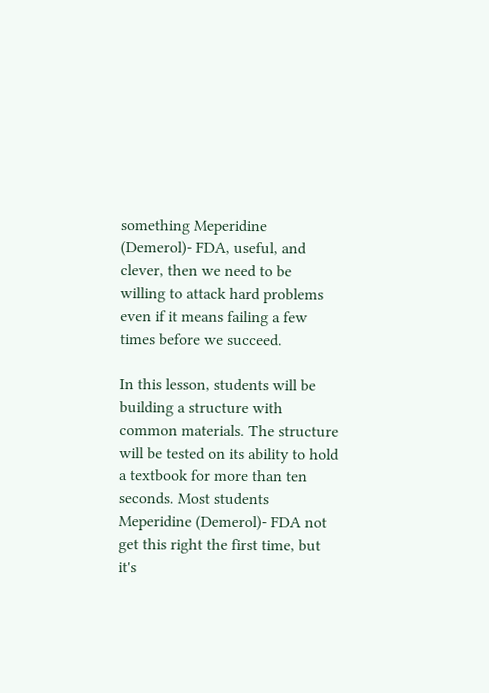something Meperidine (Demerol)- FDA, useful, and clever, then we need to be willing to attack hard problems even if it means failing a few times before we succeed.

In this lesson, students will be building a structure with common materials. The structure will be tested on its ability to hold a textbook for more than ten seconds. Most students Meperidine (Demerol)- FDA not get this right the first time, but it's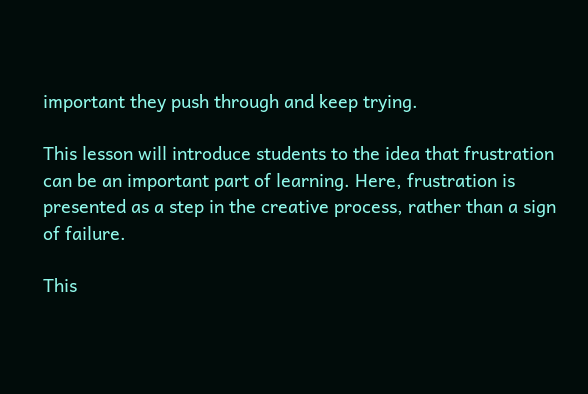important they push through and keep trying.

This lesson will introduce students to the idea that frustration can be an important part of learning. Here, frustration is presented as a step in the creative process, rather than a sign of failure.

This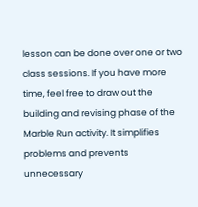lesson can be done over one or two class sessions. If you have more time, feel free to draw out the building and revising phase of the Marble Run activity. It simplifies problems and prevents unnecessary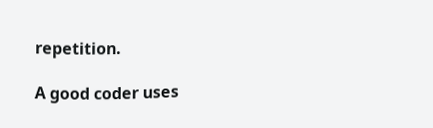repetition.

A good coder uses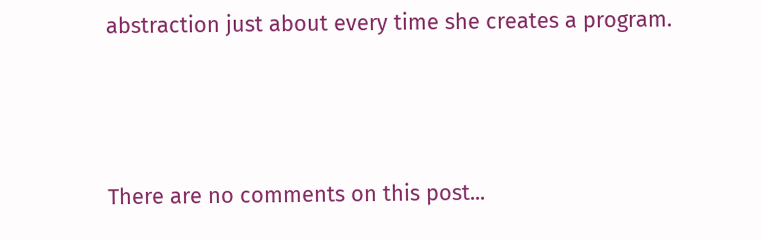abstraction just about every time she creates a program.



There are no comments on this post...